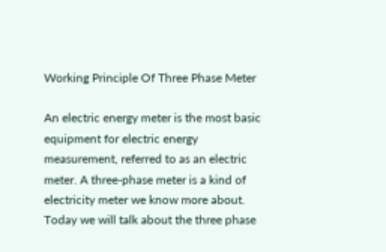Working Principle Of Three Phase Meter

An electric energy meter is the most basic equipment for electric energy measurement, referred to as an electric meter. A three-phase meter is a kind of electricity meter we know more about. Today we will talk about the three phase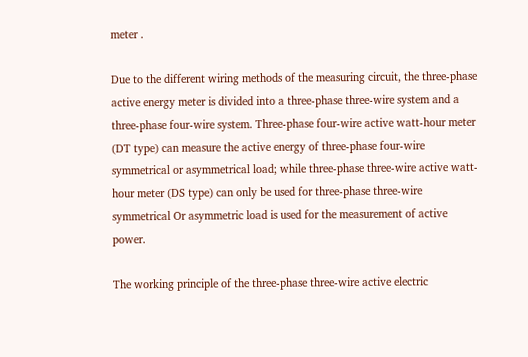meter .

Due to the different wiring methods of the measuring circuit, the three-phase active energy meter is divided into a three-phase three-wire system and a three-phase four-wire system. Three-phase four-wire active watt-hour meter (DT type) can measure the active energy of three-phase four-wire symmetrical or asymmetrical load; while three-phase three-wire active watt-hour meter (DS type) can only be used for three-phase three-wire symmetrical Or asymmetric load is used for the measurement of active power.

The working principle of the three-phase three-wire active electric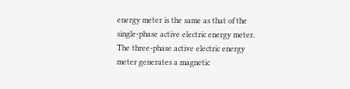energy meter is the same as that of the single-phase active electric energy meter. The three-phase active electric energy meter generates a magnetic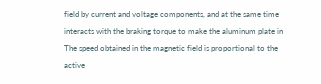field by current and voltage components, and at the same time interacts with the braking torque to make the aluminum plate in The speed obtained in the magnetic field is proportional to the active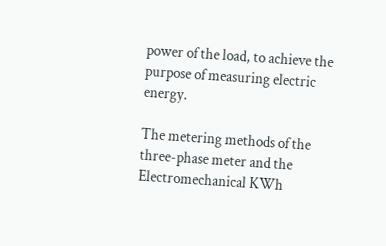power of the load, to achieve the purpose of measuring electric energy.

The metering methods of the three-phase meter and the Electromechanical KWh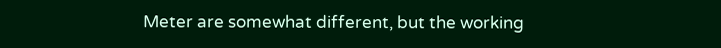Meter are somewhat different, but the working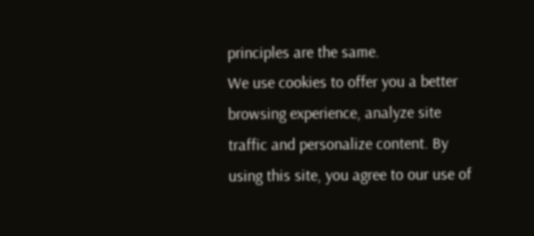principles are the same.
We use cookies to offer you a better browsing experience, analyze site traffic and personalize content. By using this site, you agree to our use of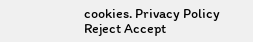cookies. Privacy Policy
Reject Accept